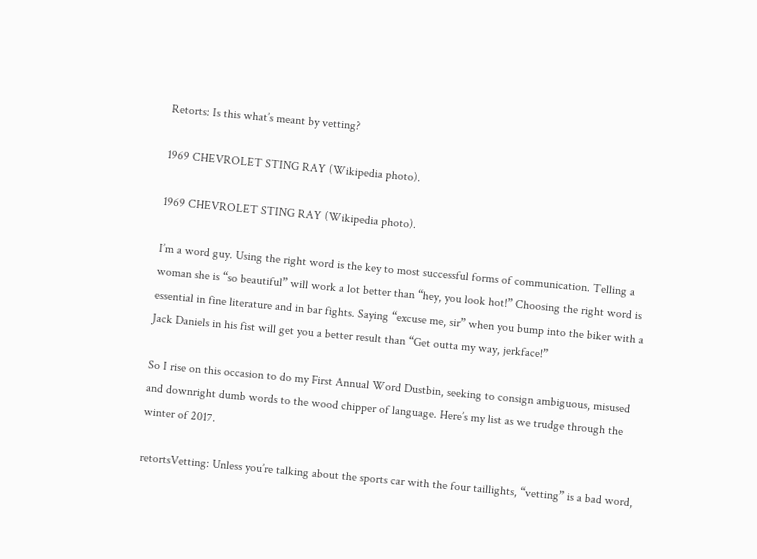Retorts: Is this what’s meant by vetting?

1969 CHEVROLET STING RAY (Wikipedia photo).

1969 CHEVROLET STING RAY (Wikipedia photo).

I’m a word guy. Using the right word is the key to most successful forms of communication. Telling a woman she is “so beautiful” will work a lot better than “hey, you look hot!” Choosing the right word is essential in fine literature and in bar fights. Saying “excuse me, sir” when you bump into the biker with a Jack Daniels in his fist will get you a better result than “Get outta my way, jerkface!”

So I rise on this occasion to do my First Annual Word Dustbin, seeking to consign ambiguous, misused and downright dumb words to the wood chipper of language. Here’s my list as we trudge through the winter of 2017.

retortsVetting: Unless you’re talking about the sports car with the four taillights, “vetting” is a bad word,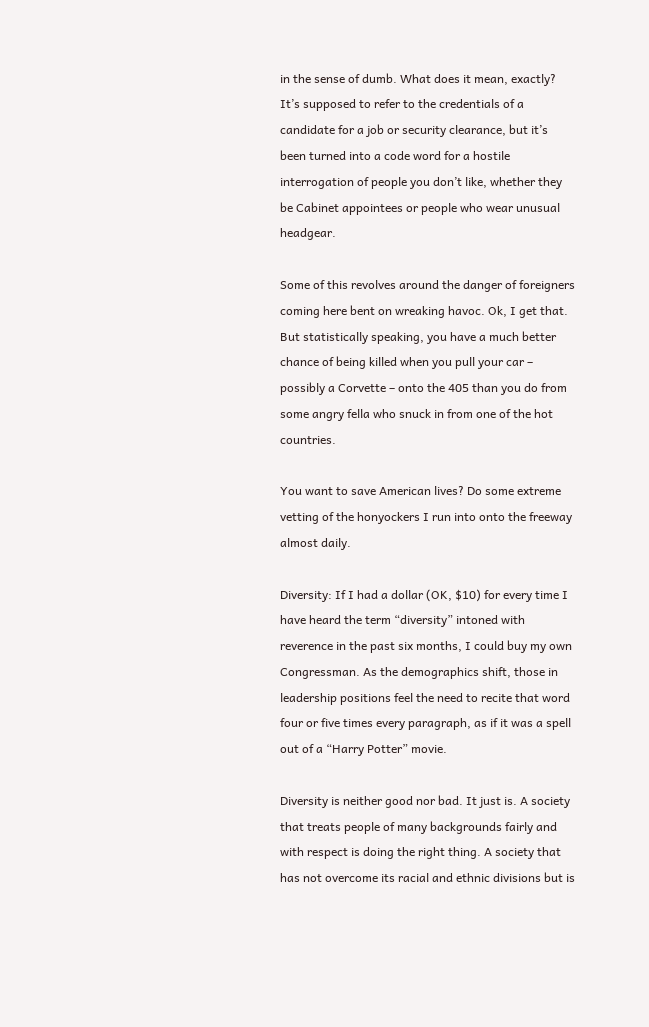in the sense of dumb. What does it mean, exactly? It’s supposed to refer to the credentials of a candidate for a job or security clearance, but it’s been turned into a code word for a hostile interrogation of people you don’t like, whether they be Cabinet appointees or people who wear unusual headgear.

Some of this revolves around the danger of foreigners coming here bent on wreaking havoc. Ok, I get that. But statistically speaking, you have a much better chance of being killed when you pull your car – possibly a Corvette – onto the 405 than you do from some angry fella who snuck in from one of the hot countries.

You want to save American lives? Do some extreme vetting of the honyockers I run into onto the freeway almost daily.

Diversity: If I had a dollar (OK, $10) for every time I have heard the term “diversity” intoned with reverence in the past six months, I could buy my own Congressman. As the demographics shift, those in leadership positions feel the need to recite that word four or five times every paragraph, as if it was a spell out of a “Harry Potter” movie.

Diversity is neither good nor bad. It just is. A society that treats people of many backgrounds fairly and with respect is doing the right thing. A society that has not overcome its racial and ethnic divisions but is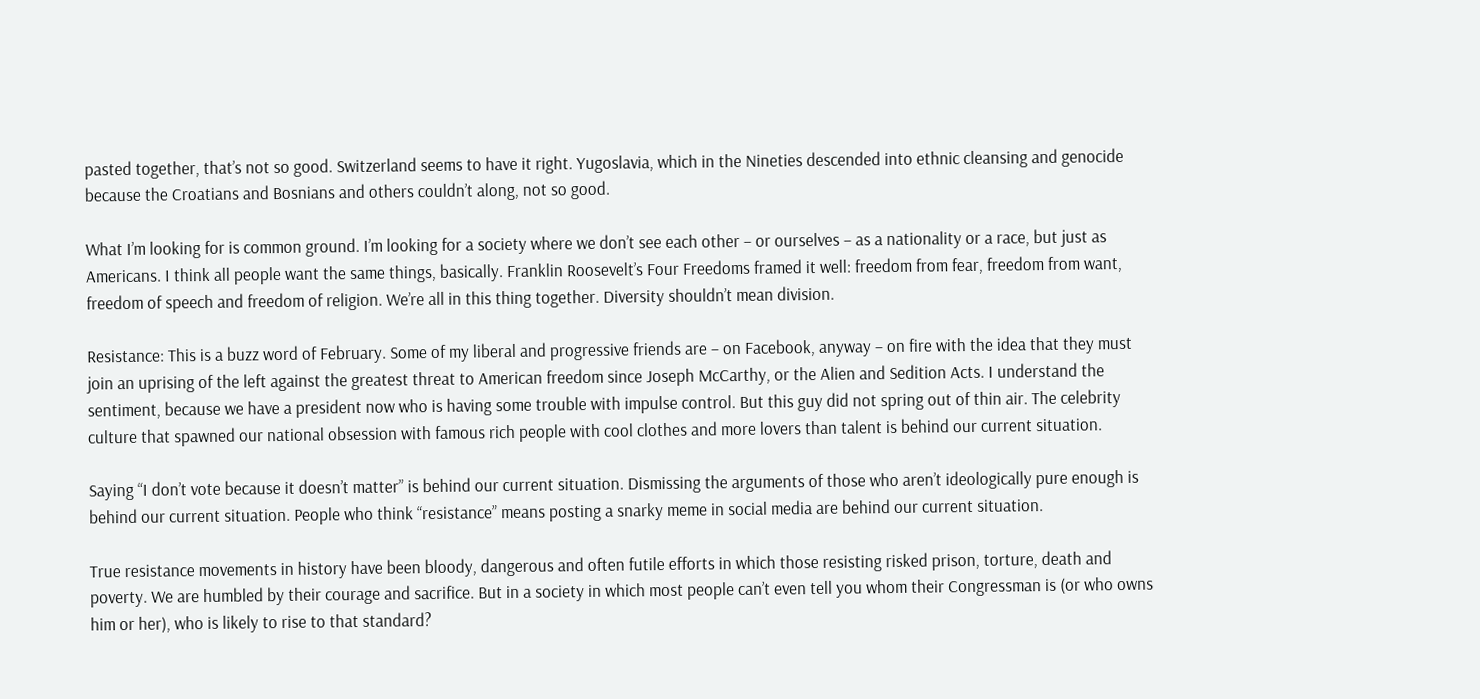pasted together, that’s not so good. Switzerland seems to have it right. Yugoslavia, which in the Nineties descended into ethnic cleansing and genocide because the Croatians and Bosnians and others couldn’t along, not so good.

What I’m looking for is common ground. I’m looking for a society where we don’t see each other – or ourselves – as a nationality or a race, but just as Americans. I think all people want the same things, basically. Franklin Roosevelt’s Four Freedoms framed it well: freedom from fear, freedom from want, freedom of speech and freedom of religion. We’re all in this thing together. Diversity shouldn’t mean division.

Resistance: This is a buzz word of February. Some of my liberal and progressive friends are – on Facebook, anyway – on fire with the idea that they must join an uprising of the left against the greatest threat to American freedom since Joseph McCarthy, or the Alien and Sedition Acts. I understand the sentiment, because we have a president now who is having some trouble with impulse control. But this guy did not spring out of thin air. The celebrity culture that spawned our national obsession with famous rich people with cool clothes and more lovers than talent is behind our current situation.

Saying “I don’t vote because it doesn’t matter” is behind our current situation. Dismissing the arguments of those who aren’t ideologically pure enough is behind our current situation. People who think “resistance” means posting a snarky meme in social media are behind our current situation.

True resistance movements in history have been bloody, dangerous and often futile efforts in which those resisting risked prison, torture, death and poverty. We are humbled by their courage and sacrifice. But in a society in which most people can’t even tell you whom their Congressman is (or who owns him or her), who is likely to rise to that standard?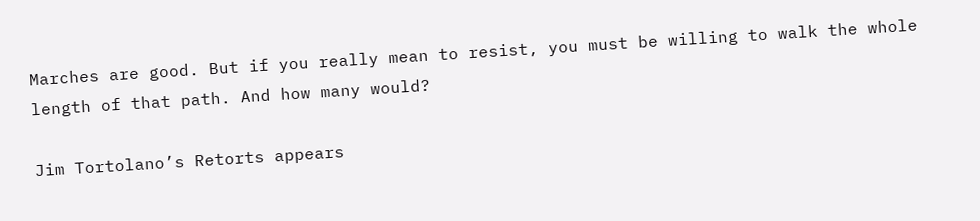Marches are good. But if you really mean to resist, you must be willing to walk the whole length of that path. And how many would?

Jim Tortolano’s Retorts appears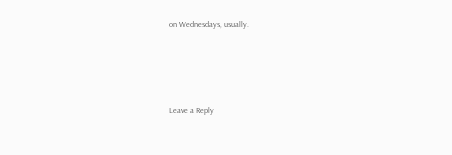on Wednesdays, usually.






Leave a Reply